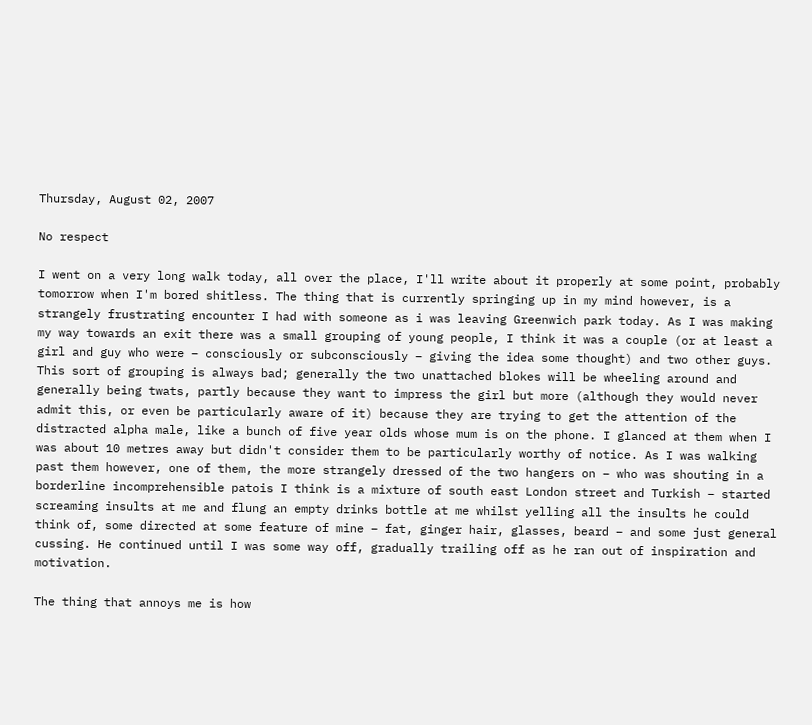Thursday, August 02, 2007

No respect

I went on a very long walk today, all over the place, I'll write about it properly at some point, probably tomorrow when I'm bored shitless. The thing that is currently springing up in my mind however, is a strangely frustrating encounter I had with someone as i was leaving Greenwich park today. As I was making my way towards an exit there was a small grouping of young people, I think it was a couple (or at least a girl and guy who were – consciously or subconsciously – giving the idea some thought) and two other guys. This sort of grouping is always bad; generally the two unattached blokes will be wheeling around and generally being twats, partly because they want to impress the girl but more (although they would never admit this, or even be particularly aware of it) because they are trying to get the attention of the distracted alpha male, like a bunch of five year olds whose mum is on the phone. I glanced at them when I was about 10 metres away but didn't consider them to be particularly worthy of notice. As I was walking past them however, one of them, the more strangely dressed of the two hangers on – who was shouting in a borderline incomprehensible patois I think is a mixture of south east London street and Turkish – started screaming insults at me and flung an empty drinks bottle at me whilst yelling all the insults he could think of, some directed at some feature of mine – fat, ginger hair, glasses, beard – and some just general cussing. He continued until I was some way off, gradually trailing off as he ran out of inspiration and motivation.

The thing that annoys me is how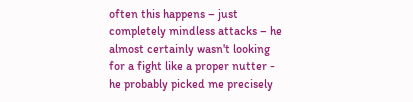often this happens – just completely mindless attacks – he almost certainly wasn't looking for a fight like a proper nutter - he probably picked me precisely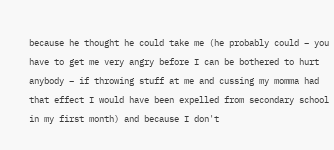because he thought he could take me (he probably could – you have to get me very angry before I can be bothered to hurt anybody – if throwing stuff at me and cussing my momma had that effect I would have been expelled from secondary school in my first month) and because I don't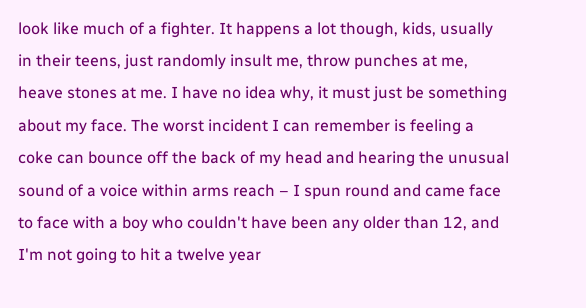look like much of a fighter. It happens a lot though, kids, usually in their teens, just randomly insult me, throw punches at me, heave stones at me. I have no idea why, it must just be something about my face. The worst incident I can remember is feeling a coke can bounce off the back of my head and hearing the unusual sound of a voice within arms reach – I spun round and came face to face with a boy who couldn't have been any older than 12, and I'm not going to hit a twelve year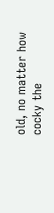old, no matter how cocky the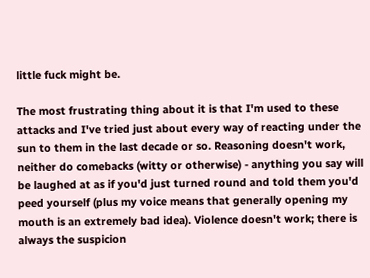little fuck might be.

The most frustrating thing about it is that I'm used to these attacks and I've tried just about every way of reacting under the sun to them in the last decade or so. Reasoning doesn't work, neither do comebacks (witty or otherwise) - anything you say will be laughed at as if you'd just turned round and told them you'd peed yourself (plus my voice means that generally opening my mouth is an extremely bad idea). Violence doesn't work; there is always the suspicion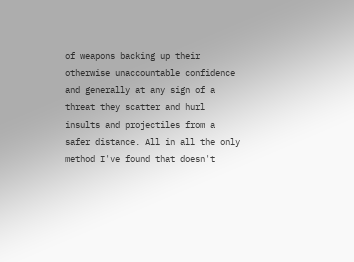of weapons backing up their otherwise unaccountable confidence and generally at any sign of a threat they scatter and hurl insults and projectiles from a safer distance. All in all the only method I've found that doesn't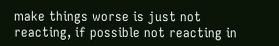make things worse is just not reacting, if possible not reacting in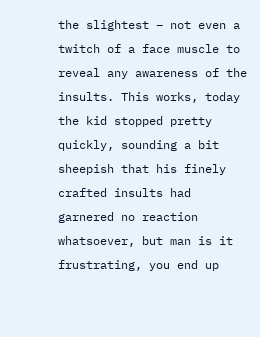the slightest – not even a twitch of a face muscle to reveal any awareness of the insults. This works, today the kid stopped pretty quickly, sounding a bit sheepish that his finely crafted insults had garnered no reaction whatsoever, but man is it frustrating, you end up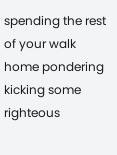spending the rest of your walk home pondering kicking some righteous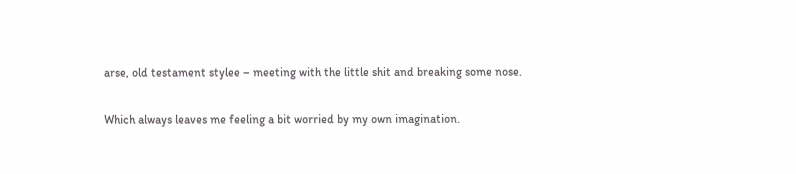arse, old testament stylee – meeting with the little shit and breaking some nose.

Which always leaves me feeling a bit worried by my own imagination.